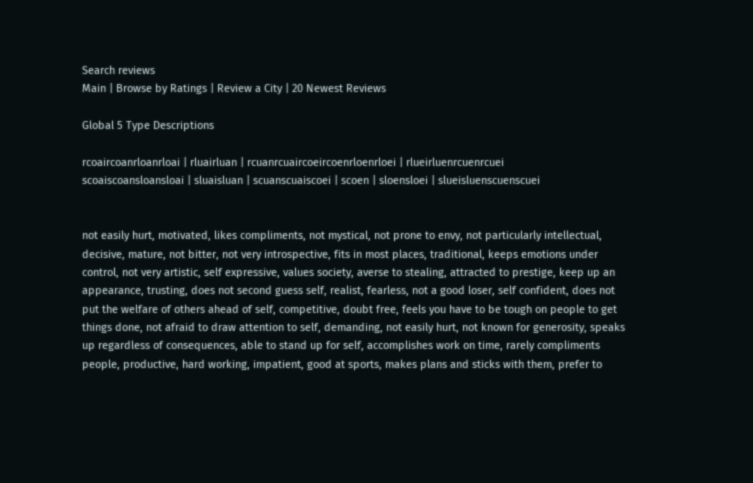Search reviews
Main | Browse by Ratings | Review a City | 20 Newest Reviews

Global 5 Type Descriptions

rcoaircoanrloanrloai | rluairluan | rcuanrcuaircoeircoenrloenrloei | rlueirluenrcuenrcuei
scoaiscoansloansloai | sluaisluan | scuanscuaiscoei | scoen | sloensloei | slueisluenscuenscuei


not easily hurt, motivated, likes compliments, not mystical, not prone to envy, not particularly intellectual, decisive, mature, not bitter, not very introspective, fits in most places, traditional, keeps emotions under control, not very artistic, self expressive, values society, averse to stealing, attracted to prestige, keep up an appearance, trusting, does not second guess self, realist, fearless, not a good loser, self confident, does not put the welfare of others ahead of self, competitive, doubt free, feels you have to be tough on people to get things done, not afraid to draw attention to self, demanding, not easily hurt, not known for generosity, speaks up regardless of consequences, able to stand up for self, accomplishes work on time, rarely compliments people, productive, hard working, impatient, good at sports, makes plans and sticks with them, prefer to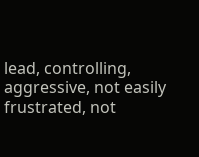lead, controlling, aggressive, not easily frustrated, not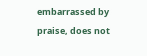embarrassed by praise, does not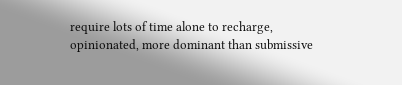require lots of time alone to recharge, opinionated, more dominant than submissive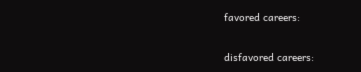favored careers:

disfavored careers: